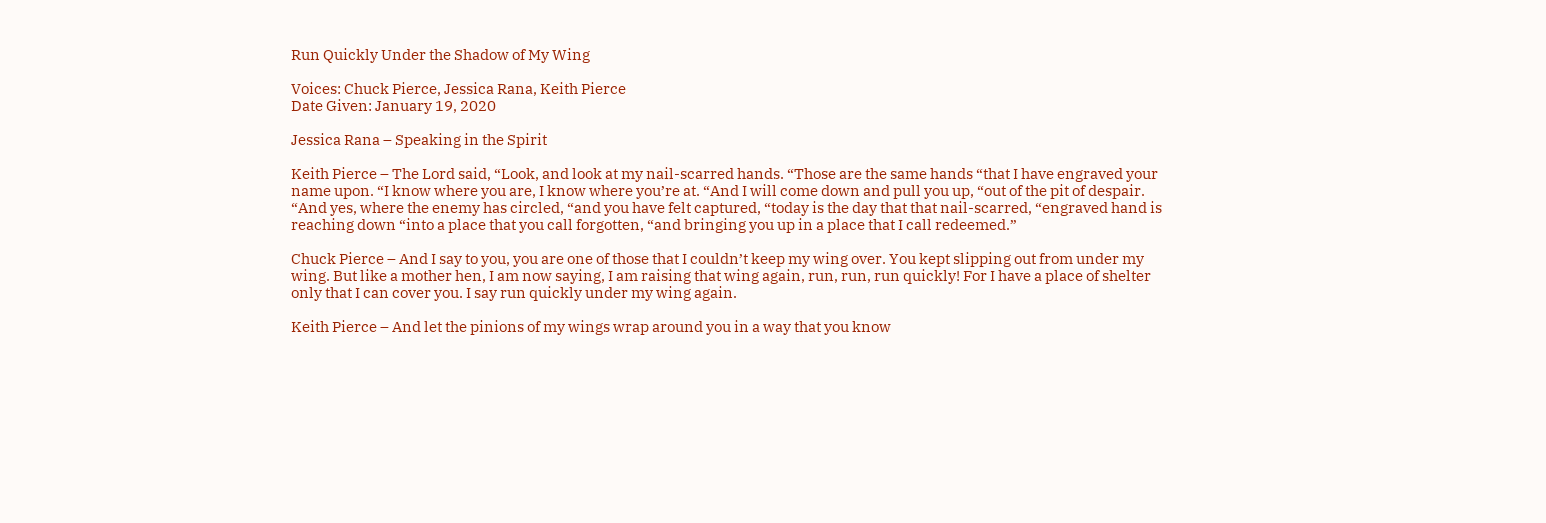Run Quickly Under the Shadow of My Wing

Voices: Chuck Pierce, Jessica Rana, Keith Pierce
Date Given: January 19, 2020

Jessica Rana – Speaking in the Spirit

Keith Pierce – The Lord said, “Look, and look at my nail-scarred hands. “Those are the same hands “that I have engraved your name upon. “I know where you are, I know where you’re at. “And I will come down and pull you up, “out of the pit of despair. “And yes, where the enemy has circled, “and you have felt captured, “today is the day that that nail-scarred, “engraved hand is reaching down “into a place that you call forgotten, “and bringing you up in a place that I call redeemed.”

Chuck Pierce – And I say to you, you are one of those that I couldn’t keep my wing over. You kept slipping out from under my wing. But like a mother hen, I am now saying, I am raising that wing again, run, run, run quickly! For I have a place of shelter only that I can cover you. I say run quickly under my wing again.

Keith Pierce – And let the pinions of my wings wrap around you in a way that you know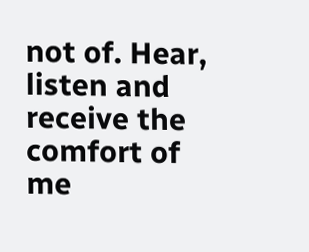not of. Hear, listen and receive the comfort of me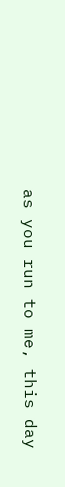as you run to me, this day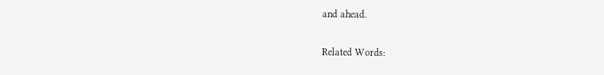and ahead.

Related Words: